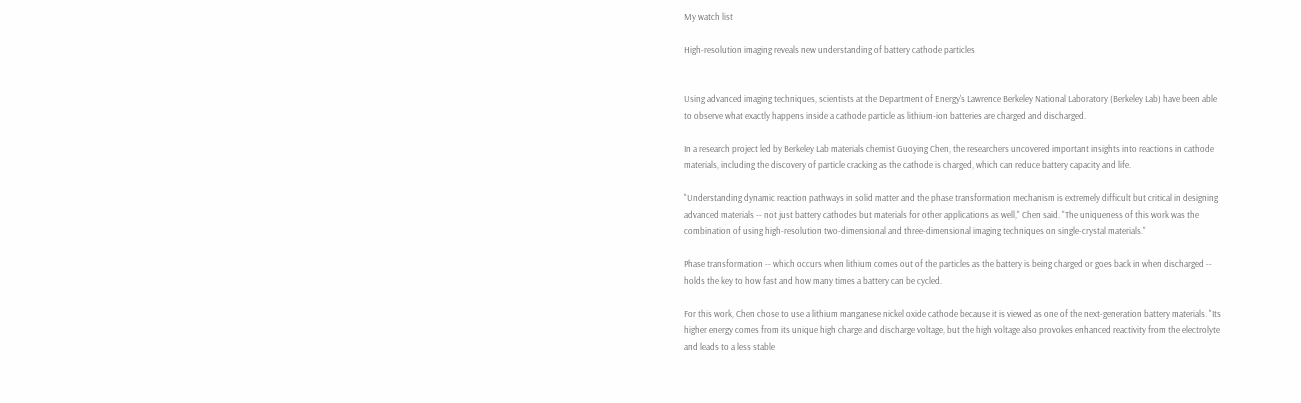My watch list

High-resolution imaging reveals new understanding of battery cathode particles


Using advanced imaging techniques, scientists at the Department of Energy's Lawrence Berkeley National Laboratory (Berkeley Lab) have been able to observe what exactly happens inside a cathode particle as lithium-ion batteries are charged and discharged.

In a research project led by Berkeley Lab materials chemist Guoying Chen, the researchers uncovered important insights into reactions in cathode materials, including the discovery of particle cracking as the cathode is charged, which can reduce battery capacity and life.

"Understanding dynamic reaction pathways in solid matter and the phase transformation mechanism is extremely difficult but critical in designing advanced materials -- not just battery cathodes but materials for other applications as well," Chen said. "The uniqueness of this work was the combination of using high-resolution two-dimensional and three-dimensional imaging techniques on single-crystal materials."

Phase transformation -- which occurs when lithium comes out of the particles as the battery is being charged or goes back in when discharged -- holds the key to how fast and how many times a battery can be cycled.

For this work, Chen chose to use a lithium manganese nickel oxide cathode because it is viewed as one of the next-generation battery materials. "Its higher energy comes from its unique high charge and discharge voltage, but the high voltage also provokes enhanced reactivity from the electrolyte and leads to a less stable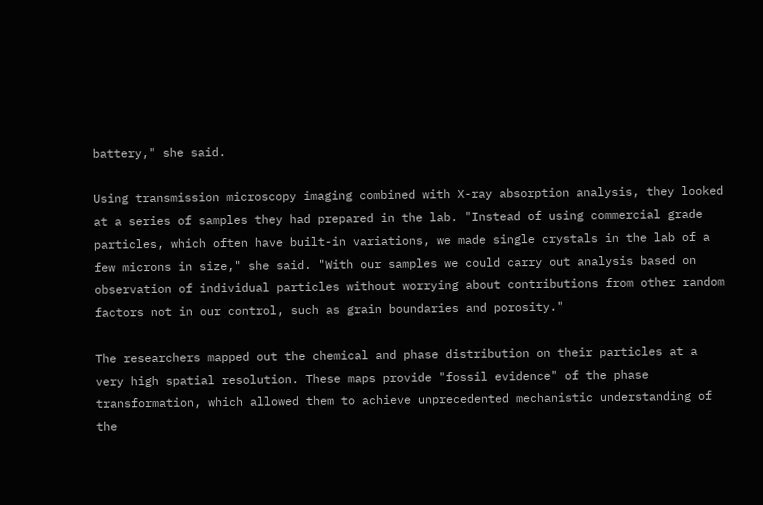battery," she said.

Using transmission microscopy imaging combined with X-ray absorption analysis, they looked at a series of samples they had prepared in the lab. "Instead of using commercial grade particles, which often have built-in variations, we made single crystals in the lab of a few microns in size," she said. "With our samples we could carry out analysis based on observation of individual particles without worrying about contributions from other random factors not in our control, such as grain boundaries and porosity."

The researchers mapped out the chemical and phase distribution on their particles at a very high spatial resolution. These maps provide "fossil evidence" of the phase transformation, which allowed them to achieve unprecedented mechanistic understanding of the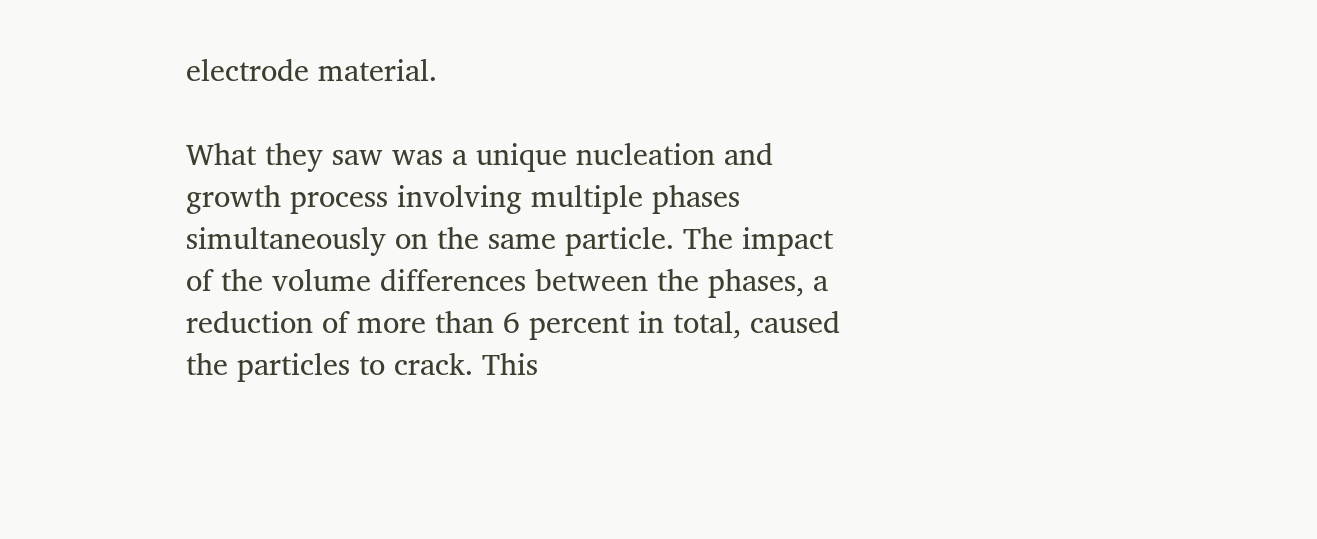electrode material.

What they saw was a unique nucleation and growth process involving multiple phases simultaneously on the same particle. The impact of the volume differences between the phases, a reduction of more than 6 percent in total, caused the particles to crack. This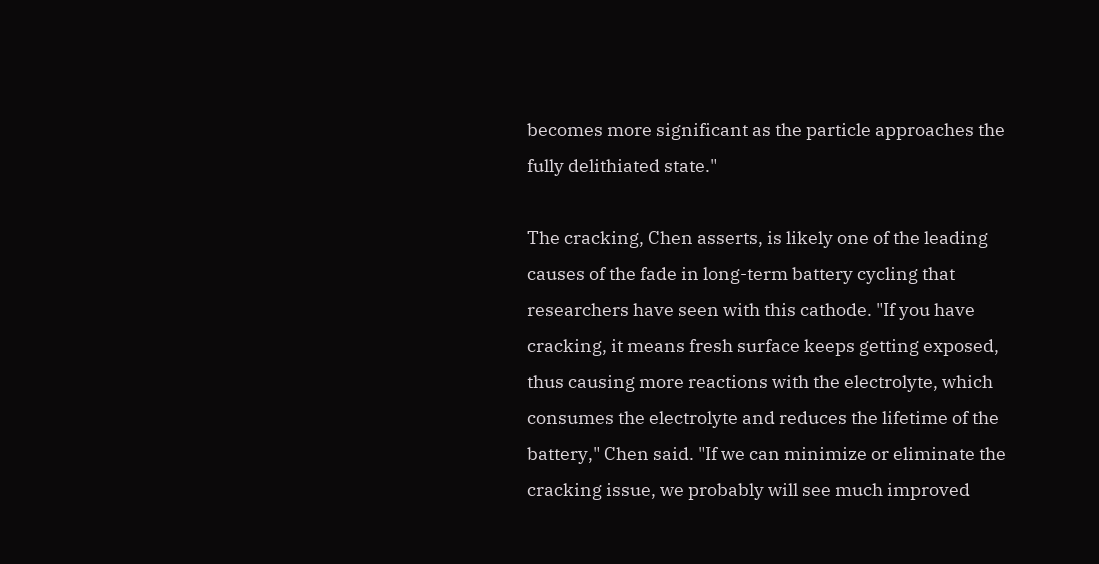becomes more significant as the particle approaches the fully delithiated state."

The cracking, Chen asserts, is likely one of the leading causes of the fade in long-term battery cycling that researchers have seen with this cathode. "If you have cracking, it means fresh surface keeps getting exposed, thus causing more reactions with the electrolyte, which consumes the electrolyte and reduces the lifetime of the battery," Chen said. "If we can minimize or eliminate the cracking issue, we probably will see much improved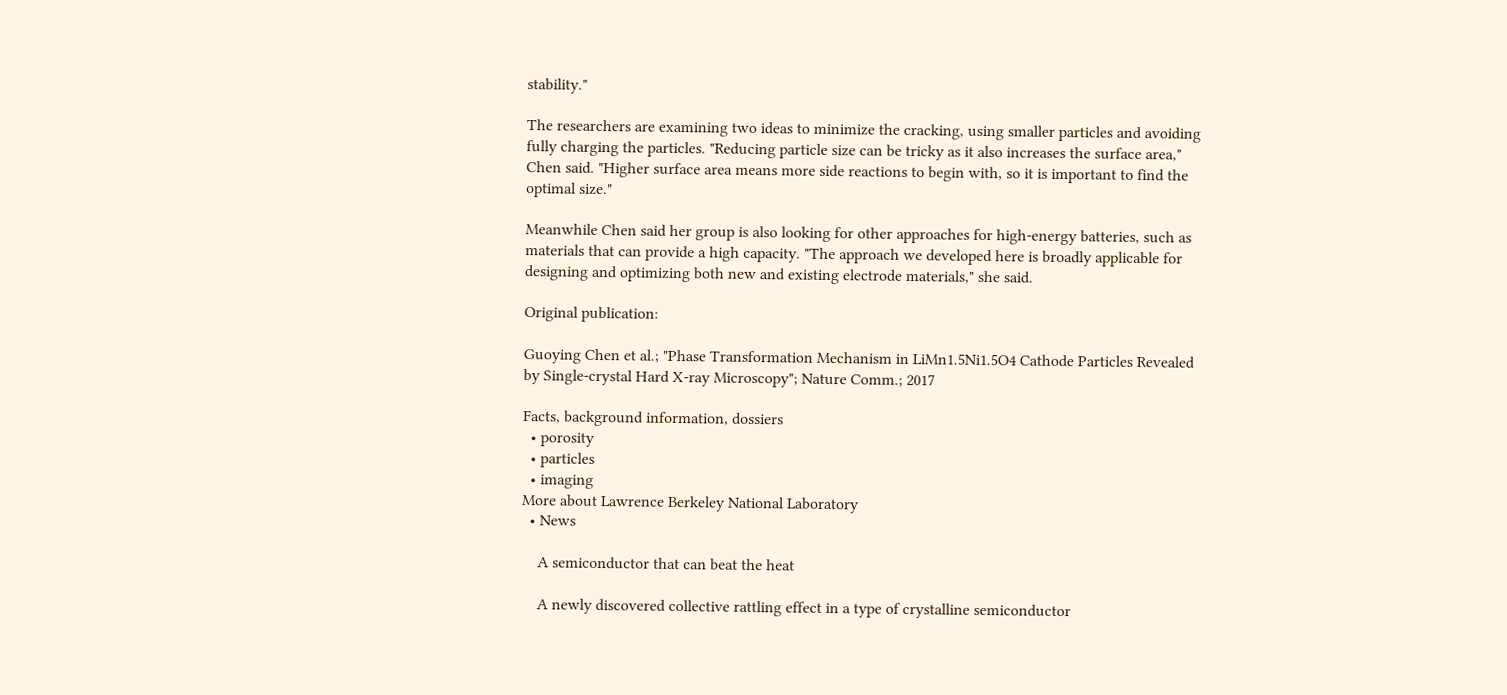stability."

The researchers are examining two ideas to minimize the cracking, using smaller particles and avoiding fully charging the particles. "Reducing particle size can be tricky as it also increases the surface area," Chen said. "Higher surface area means more side reactions to begin with, so it is important to find the optimal size."

Meanwhile Chen said her group is also looking for other approaches for high-energy batteries, such as materials that can provide a high capacity. "The approach we developed here is broadly applicable for designing and optimizing both new and existing electrode materials," she said.

Original publication:

Guoying Chen et al.; "Phase Transformation Mechanism in LiMn1.5Ni1.5O4 Cathode Particles Revealed by Single-crystal Hard X-ray Microscopy"; Nature Comm.; 2017

Facts, background information, dossiers
  • porosity
  • particles
  • imaging
More about Lawrence Berkeley National Laboratory
  • News

    A semiconductor that can beat the heat

    A newly discovered collective rattling effect in a type of crystalline semiconductor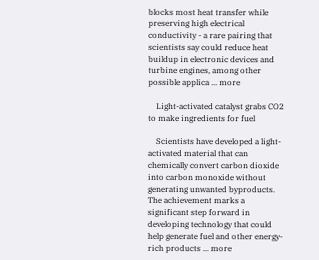blocks most heat transfer while preserving high electrical conductivity - a rare pairing that scientists say could reduce heat buildup in electronic devices and turbine engines, among other possible applica ... more

    Light-activated catalyst grabs CO2 to make ingredients for fuel

    Scientists have developed a light-activated material that can chemically convert carbon dioxide into carbon monoxide without generating unwanted byproducts. The achievement marks a significant step forward in developing technology that could help generate fuel and other energy-rich products ... more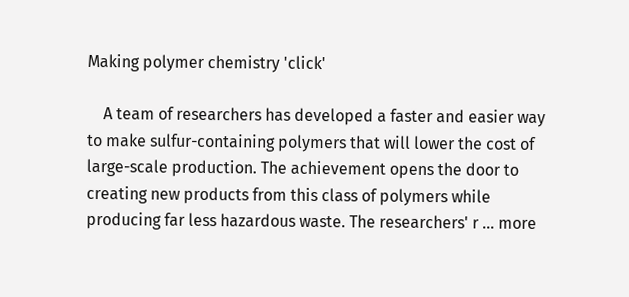Making polymer chemistry 'click'

    A team of researchers has developed a faster and easier way to make sulfur-containing polymers that will lower the cost of large-scale production. The achievement opens the door to creating new products from this class of polymers while producing far less hazardous waste. The researchers' r ... more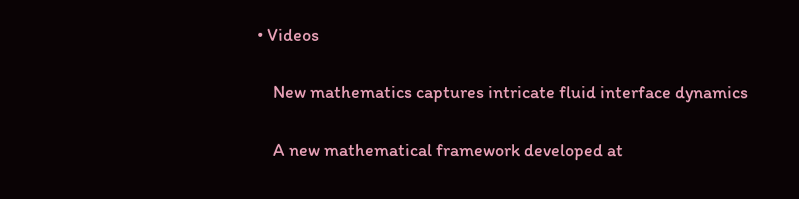• Videos

    New mathematics captures intricate fluid interface dynamics

    A new mathematical framework developed at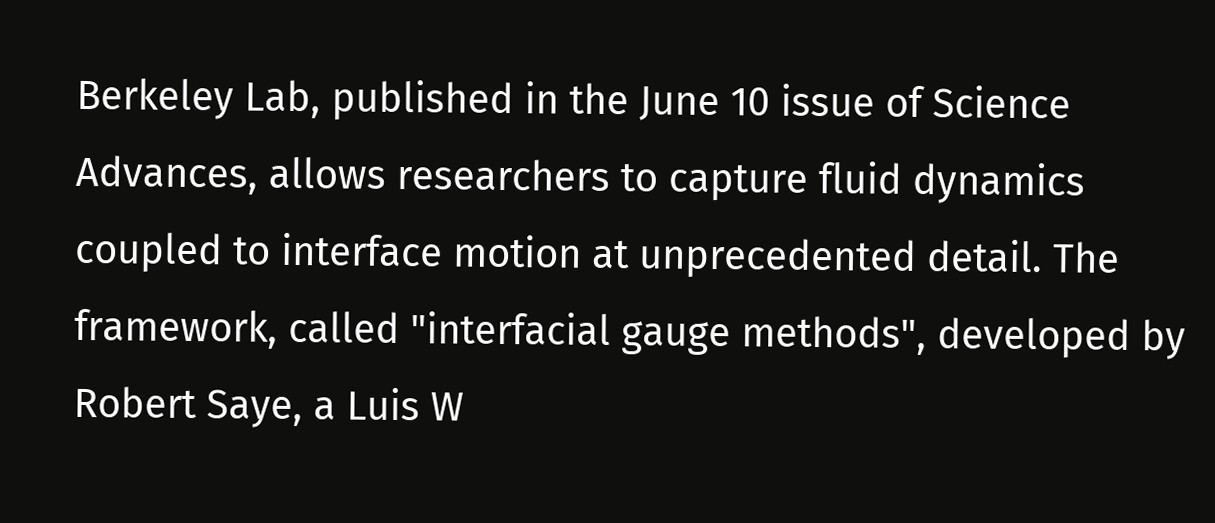Berkeley Lab, published in the June 10 issue of Science Advances, allows researchers to capture fluid dynamics coupled to interface motion at unprecedented detail. The framework, called "interfacial gauge methods", developed by Robert Saye, a Luis W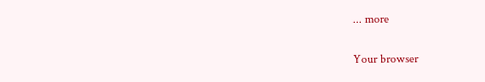... more

Your browser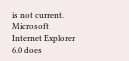is not current. Microsoft Internet Explorer 6.0 does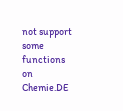not support some functions on Chemie.DE